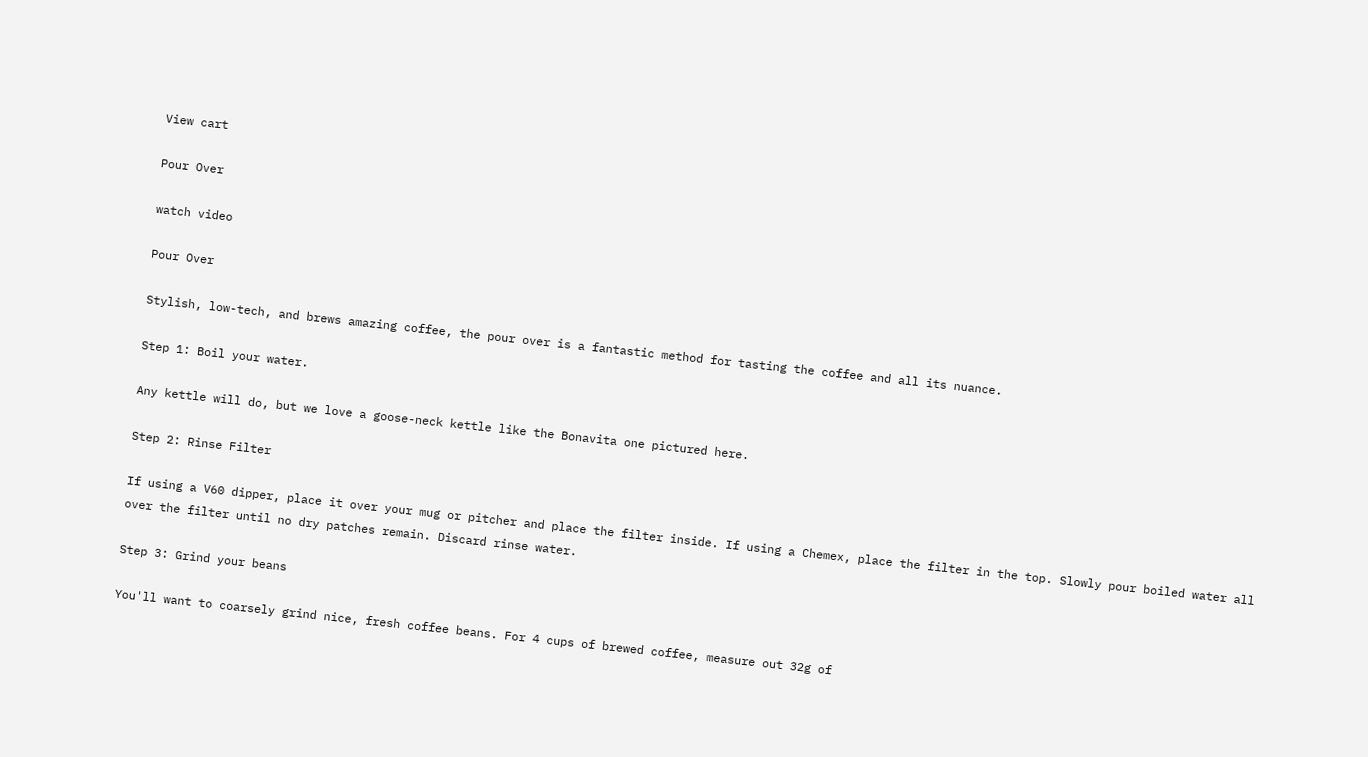View cart

Pour Over

watch video

Pour Over

Stylish, low-tech, and brews amazing coffee, the pour over is a fantastic method for tasting the coffee and all its nuance.

Step 1: Boil your water.

Any kettle will do, but we love a goose-neck kettle like the Bonavita one pictured here.

Step 2: Rinse Filter

If using a V60 dipper, place it over your mug or pitcher and place the filter inside. If using a Chemex, place the filter in the top. Slowly pour boiled water all over the filter until no dry patches remain. Discard rinse water.

Step 3: Grind your beans

You'll want to coarsely grind nice, fresh coffee beans. For 4 cups of brewed coffee, measure out 32g of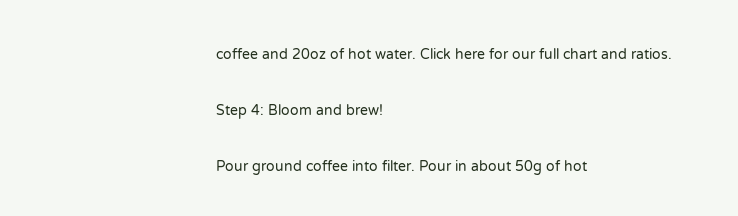coffee and 20oz of hot water. Click here for our full chart and ratios.

Step 4: Bloom and brew!

Pour ground coffee into filter. Pour in about 50g of hot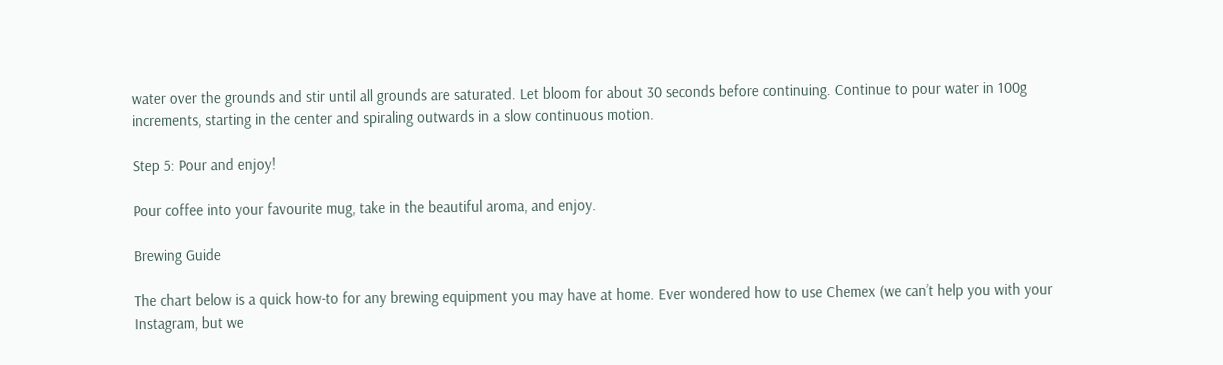water over the grounds and stir until all grounds are saturated. Let bloom for about 30 seconds before continuing. Continue to pour water in 100g increments, starting in the center and spiraling outwards in a slow continuous motion.

Step 5: Pour and enjoy!

Pour coffee into your favourite mug, take in the beautiful aroma, and enjoy.

Brewing Guide

The chart below is a quick how-to for any brewing equipment you may have at home. Ever wondered how to use Chemex (we can’t help you with your Instagram, but we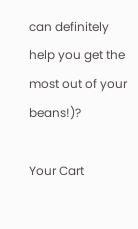can definitely help you get the most out of your beans!)?

Your Cart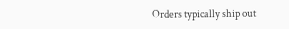Orders typically ship out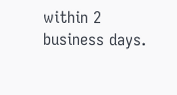within 2 business days.